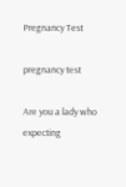Pregnancy Test

pregnancy test

Are you a lady who expecting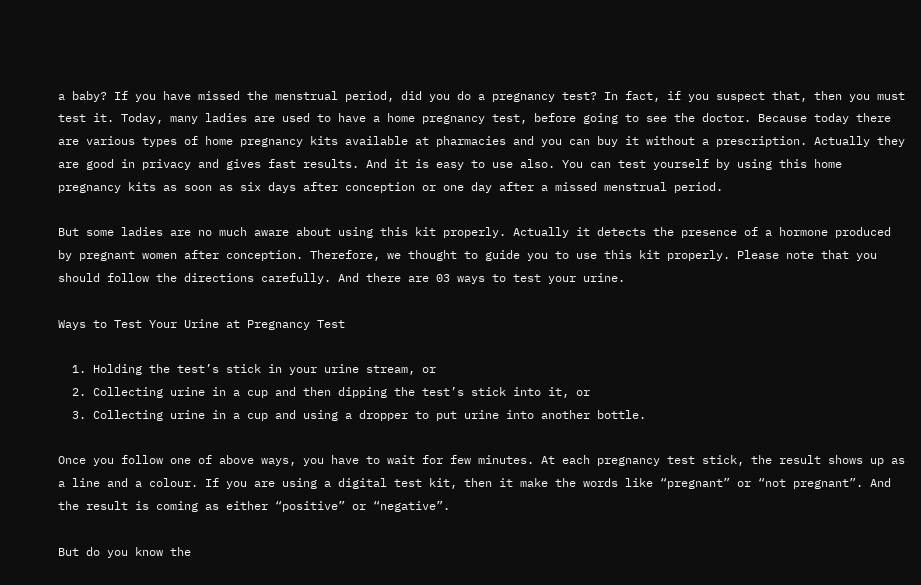a baby? If you have missed the menstrual period, did you do a pregnancy test? In fact, if you suspect that, then you must test it. Today, many ladies are used to have a home pregnancy test, before going to see the doctor. Because today there are various types of home pregnancy kits available at pharmacies and you can buy it without a prescription. Actually they are good in privacy and gives fast results. And it is easy to use also. You can test yourself by using this home pregnancy kits as soon as six days after conception or one day after a missed menstrual period.

But some ladies are no much aware about using this kit properly. Actually it detects the presence of a hormone produced by pregnant women after conception. Therefore, we thought to guide you to use this kit properly. Please note that you should follow the directions carefully. And there are 03 ways to test your urine.

Ways to Test Your Urine at Pregnancy Test

  1. Holding the test’s stick in your urine stream, or
  2. Collecting urine in a cup and then dipping the test’s stick into it, or
  3. Collecting urine in a cup and using a dropper to put urine into another bottle.

Once you follow one of above ways, you have to wait for few minutes. At each pregnancy test stick, the result shows up as a line and a colour. If you are using a digital test kit, then it make the words like “pregnant” or “not pregnant”. And the result is coming as either “positive” or “negative”.

But do you know the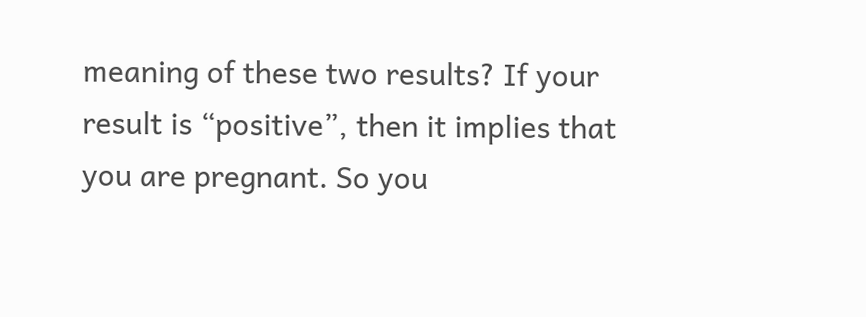meaning of these two results? If your result is “positive”, then it implies that you are pregnant. So you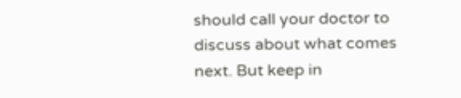should call your doctor to discuss about what comes next. But keep in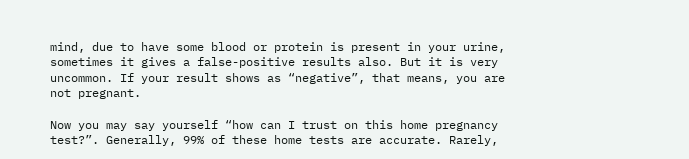mind, due to have some blood or protein is present in your urine, sometimes it gives a false-positive results also. But it is very uncommon. If your result shows as “negative”, that means, you are not pregnant.

Now you may say yourself “how can I trust on this home pregnancy test?”. Generally, 99% of these home tests are accurate. Rarely,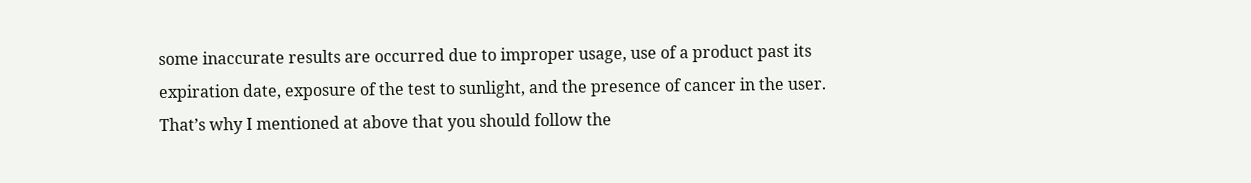some inaccurate results are occurred due to improper usage, use of a product past its expiration date, exposure of the test to sunlight, and the presence of cancer in the user. That’s why I mentioned at above that you should follow the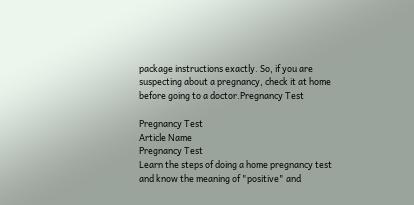package instructions exactly. So, if you are suspecting about a pregnancy, check it at home before going to a doctor.Pregnancy Test

Pregnancy Test
Article Name
Pregnancy Test
Learn the steps of doing a home pregnancy test and know the meaning of "positive" and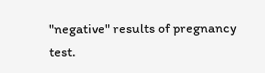"negative" results of pregnancy test.